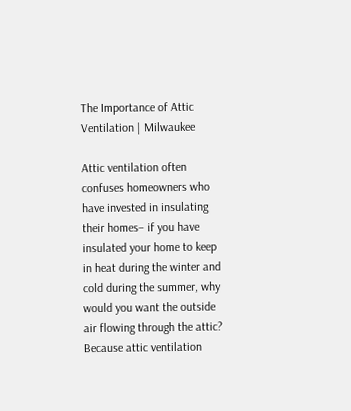The Importance of Attic Ventilation | Milwaukee

Attic ventilation often confuses homeowners who have invested in insulating their homes– if you have insulated your home to keep in heat during the winter and cold during the summer, why would you want the outside air flowing through the attic? Because attic ventilation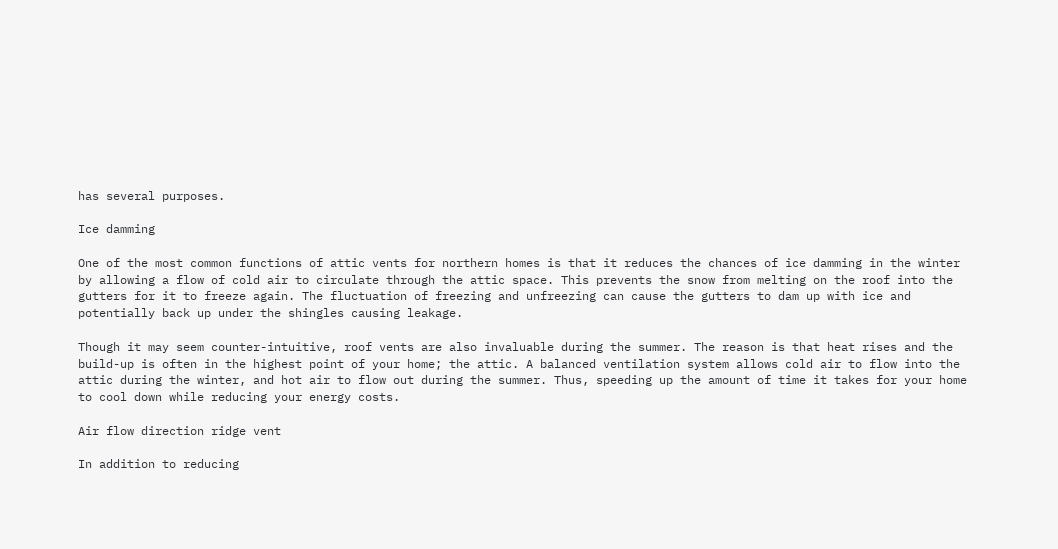has several purposes.

Ice damming

One of the most common functions of attic vents for northern homes is that it reduces the chances of ice damming in the winter by allowing a flow of cold air to circulate through the attic space. This prevents the snow from melting on the roof into the gutters for it to freeze again. The fluctuation of freezing and unfreezing can cause the gutters to dam up with ice and potentially back up under the shingles causing leakage.

Though it may seem counter-intuitive, roof vents are also invaluable during the summer. The reason is that heat rises and the build-up is often in the highest point of your home; the attic. A balanced ventilation system allows cold air to flow into the attic during the winter, and hot air to flow out during the summer. Thus, speeding up the amount of time it takes for your home to cool down while reducing your energy costs.

Air flow direction ridge vent

In addition to reducing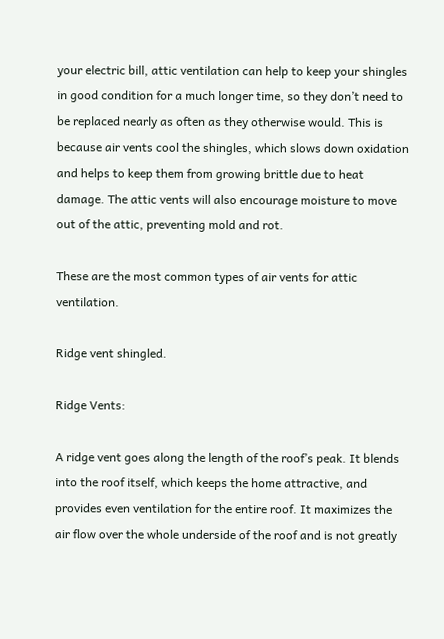your electric bill, attic ventilation can help to keep your shingles in good condition for a much longer time, so they don’t need to be replaced nearly as often as they otherwise would. This is because air vents cool the shingles, which slows down oxidation and helps to keep them from growing brittle due to heat damage. The attic vents will also encourage moisture to move out of the attic, preventing mold and rot.

These are the most common types of air vents for attic ventilation.

Ridge vent shingled.

Ridge Vents:

A ridge vent goes along the length of the roof’s peak. It blends into the roof itself, which keeps the home attractive, and provides even ventilation for the entire roof. It maximizes the air flow over the whole underside of the roof and is not greatly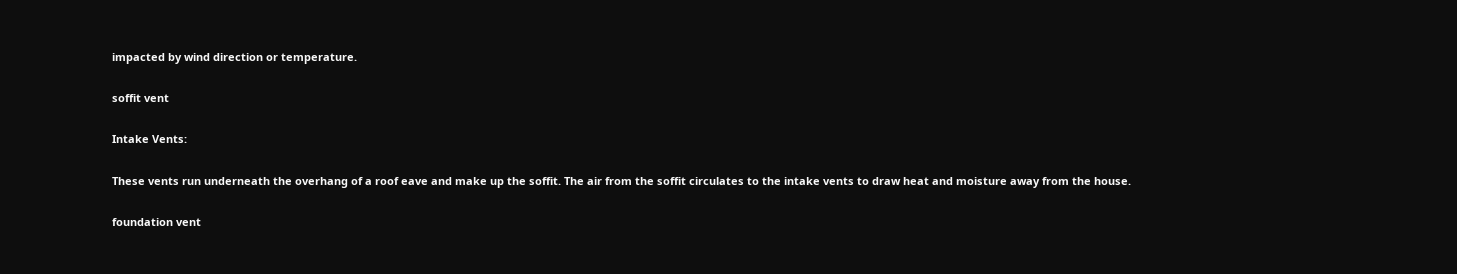impacted by wind direction or temperature.

soffit vent

Intake Vents:

These vents run underneath the overhang of a roof eave and make up the soffit. The air from the soffit circulates to the intake vents to draw heat and moisture away from the house.

foundation vent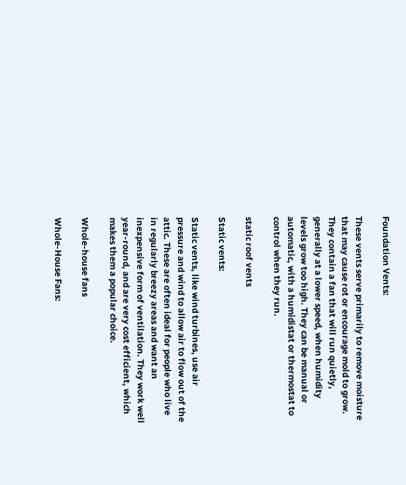Foundation Vents:

These vents serve primarily to remove moisture that may cause rot or encourage mold to grow. They contain a fan that will run quietly, generally at a lower speed, when humidity levels grow too high. They can be manual or automatic, with a humidistat or thermostat to control when they run.

static roof vents

Static vents:

Static vents, like wind turbines, use air pressure and wind to allow air to flow out of the attic. These are often ideal for people who live in regularly breezy areas and want an inexpensive form of ventilation. They work well year-round, and are very cost efficient, which makes them a popular choice.

Whole-house fans

Whole-House Fans: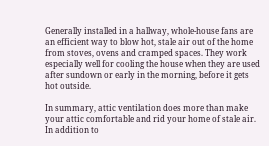Generally installed in a hallway, whole-house fans are an efficient way to blow hot, stale air out of the home from stoves, ovens and cramped spaces. They work especially well for cooling the house when they are used after sundown or early in the morning, before it gets hot outside.

In summary, attic ventilation does more than make your attic comfortable and rid your home of stale air. In addition to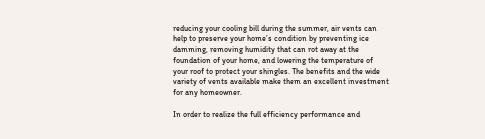reducing your cooling bill during the summer, air vents can help to preserve your home’s condition by preventing ice damming, removing humidity that can rot away at the foundation of your home, and lowering the temperature of your roof to protect your shingles. The benefits and the wide variety of vents available make them an excellent investment for any homeowner.

In order to realize the full efficiency performance and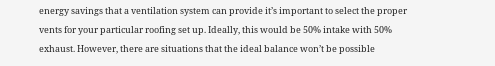energy savings that a ventilation system can provide it’s important to select the proper vents for your particular roofing set up. Ideally, this would be 50% intake with 50% exhaust. However, there are situations that the ideal balance won’t be possible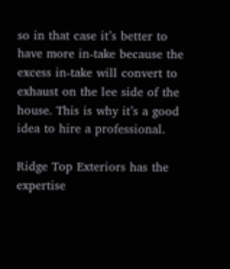so in that case it’s better to have more in-take because the excess in-take will convert to exhaust on the lee side of the house. This is why it’s a good idea to hire a professional.

Ridge Top Exteriors has the expertise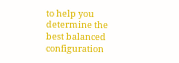to help you determine the best balanced configuration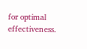for optimal effectiveness.